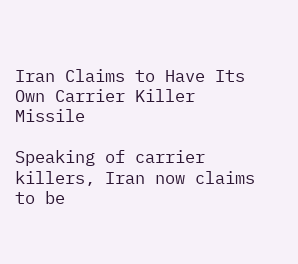Iran Claims to Have Its Own Carrier Killer Missile

Speaking of carrier killers, Iran now claims to be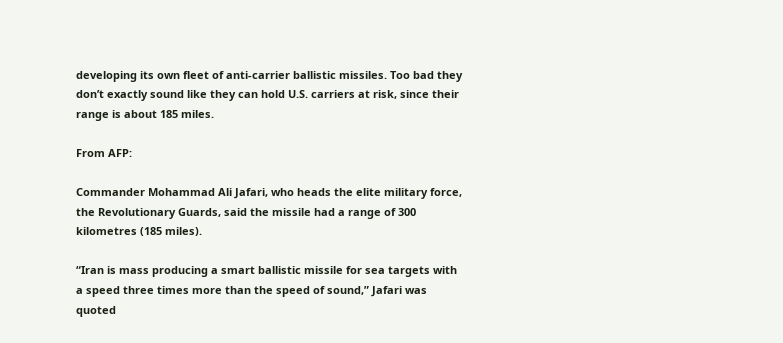developing its own fleet of anti-carrier ballistic missiles. Too bad they don’t exactly sound like they can hold U.S. carriers at risk, since their range is about 185 miles.

From AFP:

Commander Mohammad Ali Jafari, who heads the elite military force, the Revolutionary Guards, said the missile had a range of 300 kilometres (185 miles).

“Iran is mass producing a smart ballistic missile for sea targets with a speed three times more than the speed of sound,” Jafari was quoted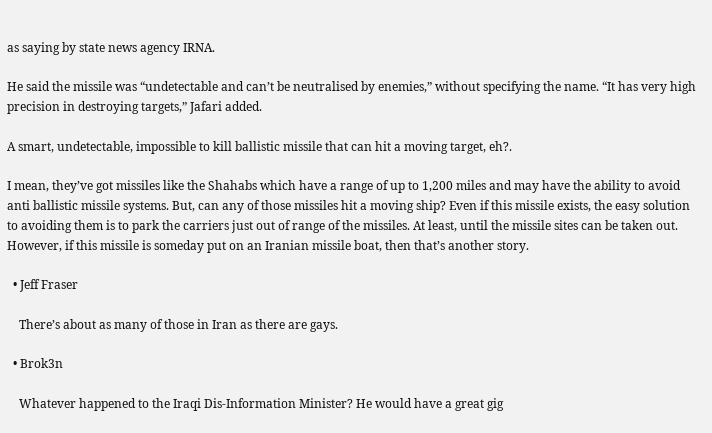as saying by state news agency IRNA.

He said the missile was “undetectable and can’t be neutralised by enemies,” without specifying the name. “It has very high precision in destroying targets,” Jafari added.

A smart, undetectable, impossible to kill ballistic missile that can hit a moving target, eh?.

I mean, they’ve got missiles like the Shahabs which have a range of up to 1,200 miles and may have the ability to avoid anti ballistic missile systems. But, can any of those missiles hit a moving ship? Even if this missile exists, the easy solution to avoiding them is to park the carriers just out of range of the missiles. At least, until the missile sites can be taken out. However, if this missile is someday put on an Iranian missile boat, then that’s another story.

  • Jeff Fraser

    There’s about as many of those in Iran as there are gays.

  • Brok3n

    Whatever happened to the Iraqi Dis-Information Minister? He would have a great gig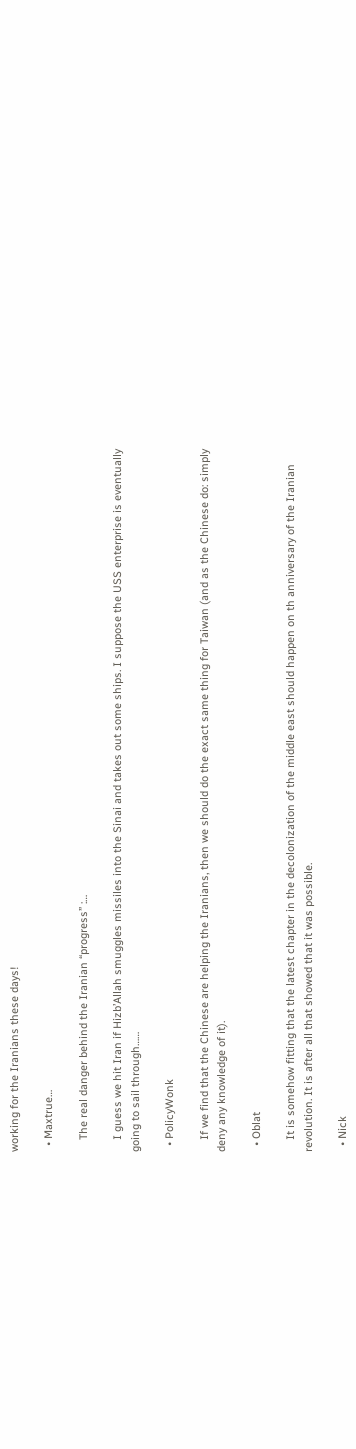working for the Iranians these days!

  • Maxtrue…

    The real danger behind the Iranian “progress” :…

    I guess we hit Iran if Hizb’Allah smuggles missiles into the Sinai and takes out some ships. I suppose the USS enterprise is eventually going to sail through……

  • PolicyWonk

    If we find that the Chinese are helping the Iranians, then we should do the exact same thing for Taiwan (and as the Chinese do: simply deny any knowledge of it).

  • Oblat

    It is somehow fitting that the latest chapter in the decolonization of the middle east should happen on th anniversary of the Iranian revolution. It is after all that showed that it was possible.

  • Nick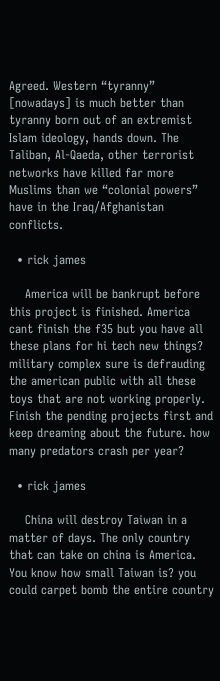Agreed. Western “tyranny” [nowadays] is much better than tyranny born out of an extremist Islam ideology, hands down. The Taliban, Al-Qaeda, other terrorist networks have killed far more Muslims than we “colonial powers” have in the Iraq/Afghanistan conflicts.

  • rick james

    America will be bankrupt before this project is finished. America cant finish the f35 but you have all these plans for hi tech new things? military complex sure is defrauding the american public with all these toys that are not working properly. Finish the pending projects first and keep dreaming about the future. how many predators crash per year?

  • rick james

    China will destroy Taiwan in a matter of days. The only country that can take on china is America. You know how small Taiwan is? you could carpet bomb the entire country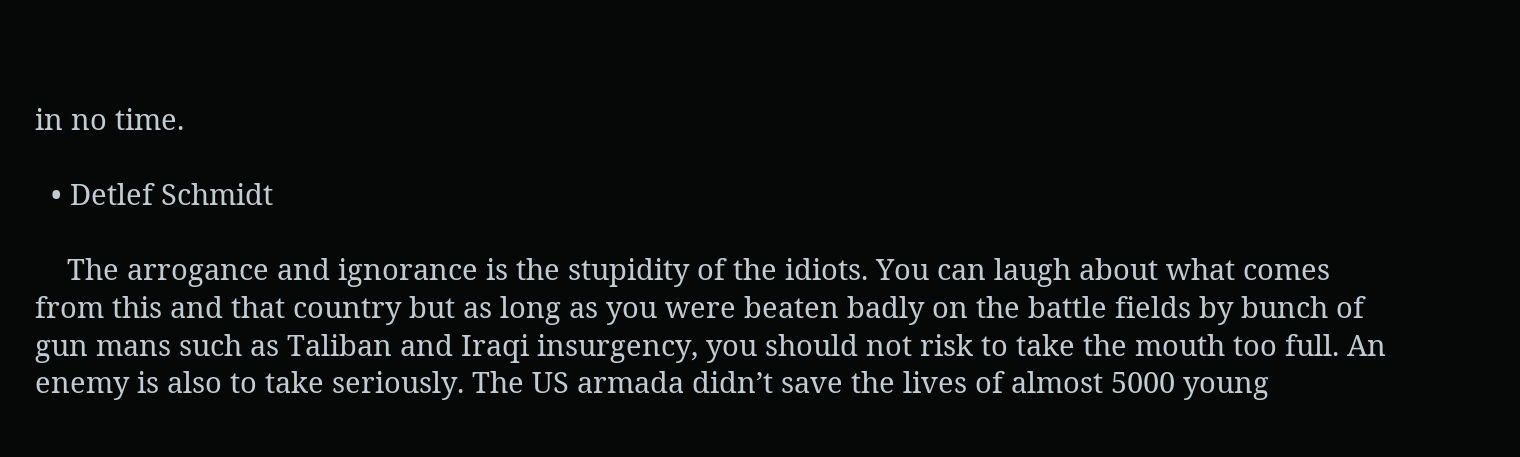in no time.

  • Detlef Schmidt

    The arrogance and ignorance is the stupidity of the idiots. You can laugh about what comes from this and that country but as long as you were beaten badly on the battle fields by bunch of gun mans such as Taliban and Iraqi insurgency, you should not risk to take the mouth too full. An enemy is also to take seriously. The US armada didn’t save the lives of almost 5000 young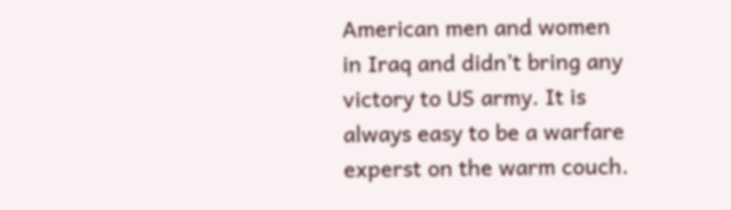American men and women in Iraq and didn’t bring any victory to US army. It is always easy to be a warfare experst on the warm couch.